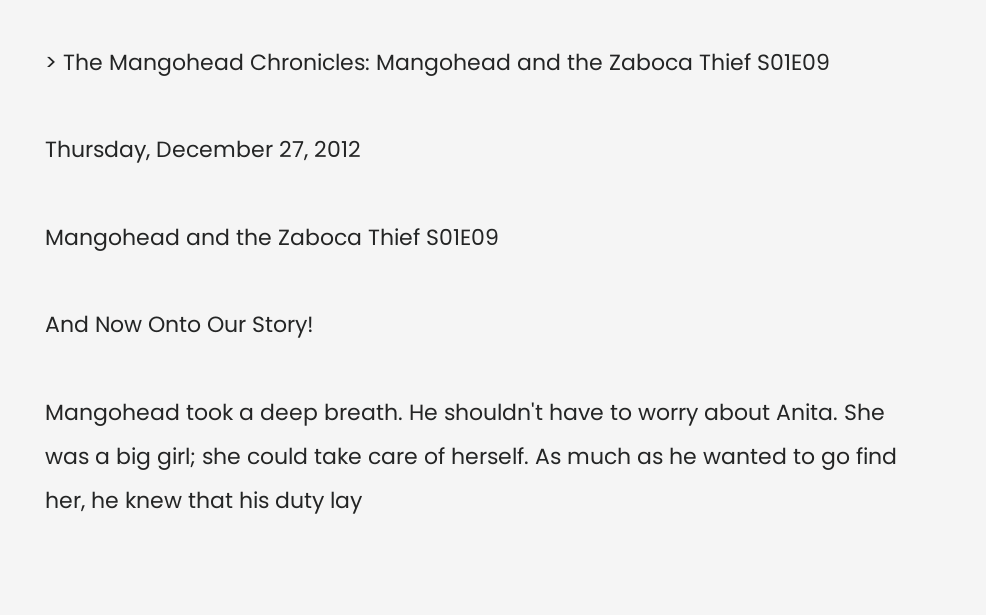> The Mangohead Chronicles: Mangohead and the Zaboca Thief S01E09

Thursday, December 27, 2012

Mangohead and the Zaboca Thief S01E09

And Now Onto Our Story!

Mangohead took a deep breath. He shouldn't have to worry about Anita. She was a big girl; she could take care of herself. As much as he wanted to go find her, he knew that his duty lay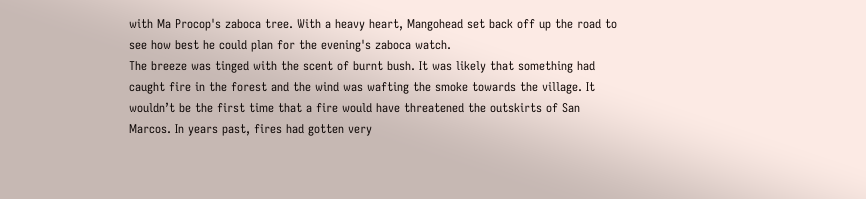with Ma Procop's zaboca tree. With a heavy heart, Mangohead set back off up the road to see how best he could plan for the evening's zaboca watch.
The breeze was tinged with the scent of burnt bush. It was likely that something had caught fire in the forest and the wind was wafting the smoke towards the village. It wouldn’t be the first time that a fire would have threatened the outskirts of San Marcos. In years past, fires had gotten very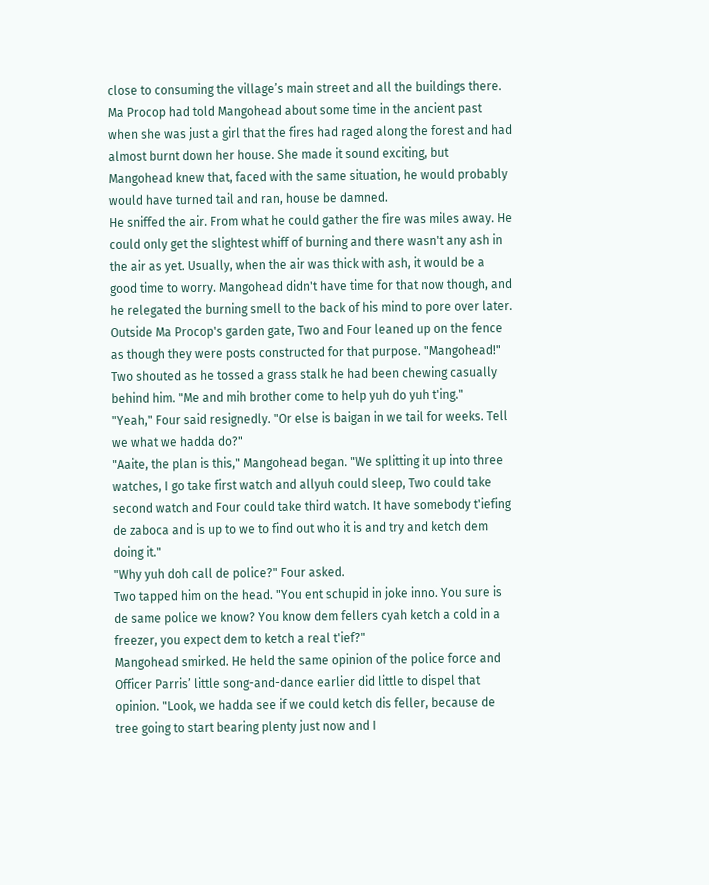close to consuming the village’s main street and all the buildings there. Ma Procop had told Mangohead about some time in the ancient past when she was just a girl that the fires had raged along the forest and had almost burnt down her house. She made it sound exciting, but Mangohead knew that, faced with the same situation, he would probably would have turned tail and ran, house be damned.
He sniffed the air. From what he could gather the fire was miles away. He could only get the slightest whiff of burning and there wasn't any ash in the air as yet. Usually, when the air was thick with ash, it would be a good time to worry. Mangohead didn't have time for that now though, and he relegated the burning smell to the back of his mind to pore over later.
Outside Ma Procop's garden gate, Two and Four leaned up on the fence as though they were posts constructed for that purpose. "Mangohead!" Two shouted as he tossed a grass stalk he had been chewing casually behind him. "Me and mih brother come to help yuh do yuh t'ing."
"Yeah," Four said resignedly. "Or else is baigan in we tail for weeks. Tell we what we hadda do?"
"Aaite, the plan is this," Mangohead began. "We splitting it up into three watches, I go take first watch and allyuh could sleep, Two could take second watch and Four could take third watch. It have somebody t'iefing de zaboca and is up to we to find out who it is and try and ketch dem doing it."
"Why yuh doh call de police?" Four asked.
Two tapped him on the head. "You ent schupid in joke inno. You sure is de same police we know? You know dem fellers cyah ketch a cold in a freezer, you expect dem to ketch a real t'ief?"
Mangohead smirked. He held the same opinion of the police force and Officer Parris’ little song-and-dance earlier did little to dispel that opinion. "Look, we hadda see if we could ketch dis feller, because de tree going to start bearing plenty just now and I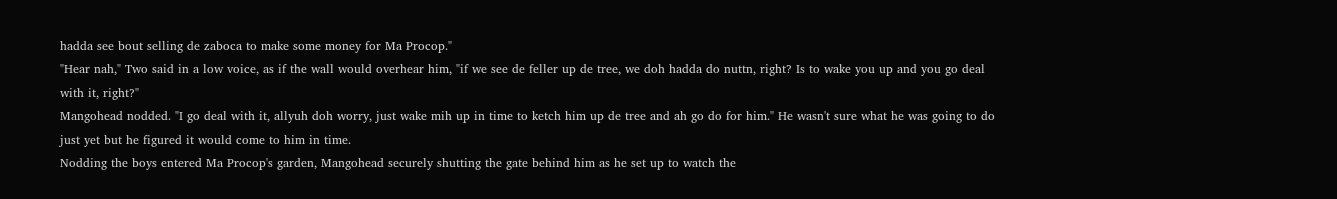hadda see bout selling de zaboca to make some money for Ma Procop."
"Hear nah," Two said in a low voice, as if the wall would overhear him, "if we see de feller up de tree, we doh hadda do nuttn, right? Is to wake you up and you go deal with it, right?"
Mangohead nodded. "I go deal with it, allyuh doh worry, just wake mih up in time to ketch him up de tree and ah go do for him." He wasn't sure what he was going to do just yet but he figured it would come to him in time.
Nodding the boys entered Ma Procop's garden, Mangohead securely shutting the gate behind him as he set up to watch the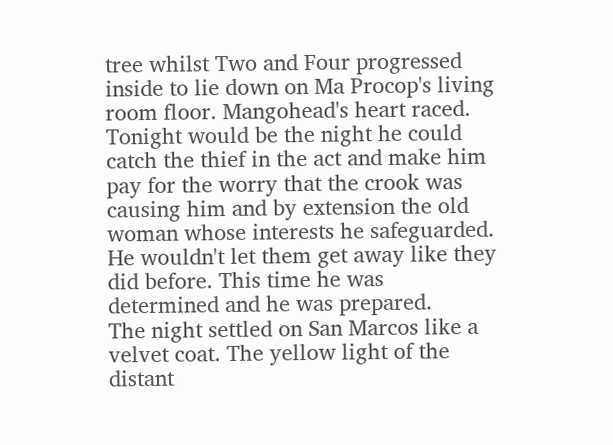tree whilst Two and Four progressed inside to lie down on Ma Procop's living room floor. Mangohead's heart raced. Tonight would be the night he could catch the thief in the act and make him pay for the worry that the crook was causing him and by extension the old woman whose interests he safeguarded. He wouldn't let them get away like they did before. This time he was determined and he was prepared.
The night settled on San Marcos like a velvet coat. The yellow light of the distant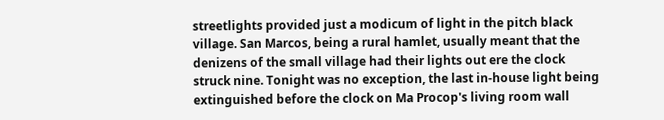streetlights provided just a modicum of light in the pitch black village. San Marcos, being a rural hamlet, usually meant that the denizens of the small village had their lights out ere the clock struck nine. Tonight was no exception, the last in-house light being extinguished before the clock on Ma Procop's living room wall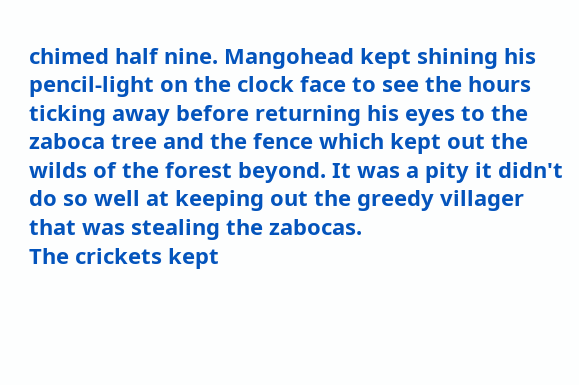chimed half nine. Mangohead kept shining his pencil-light on the clock face to see the hours ticking away before returning his eyes to the zaboca tree and the fence which kept out the wilds of the forest beyond. It was a pity it didn't do so well at keeping out the greedy villager that was stealing the zabocas.
The crickets kept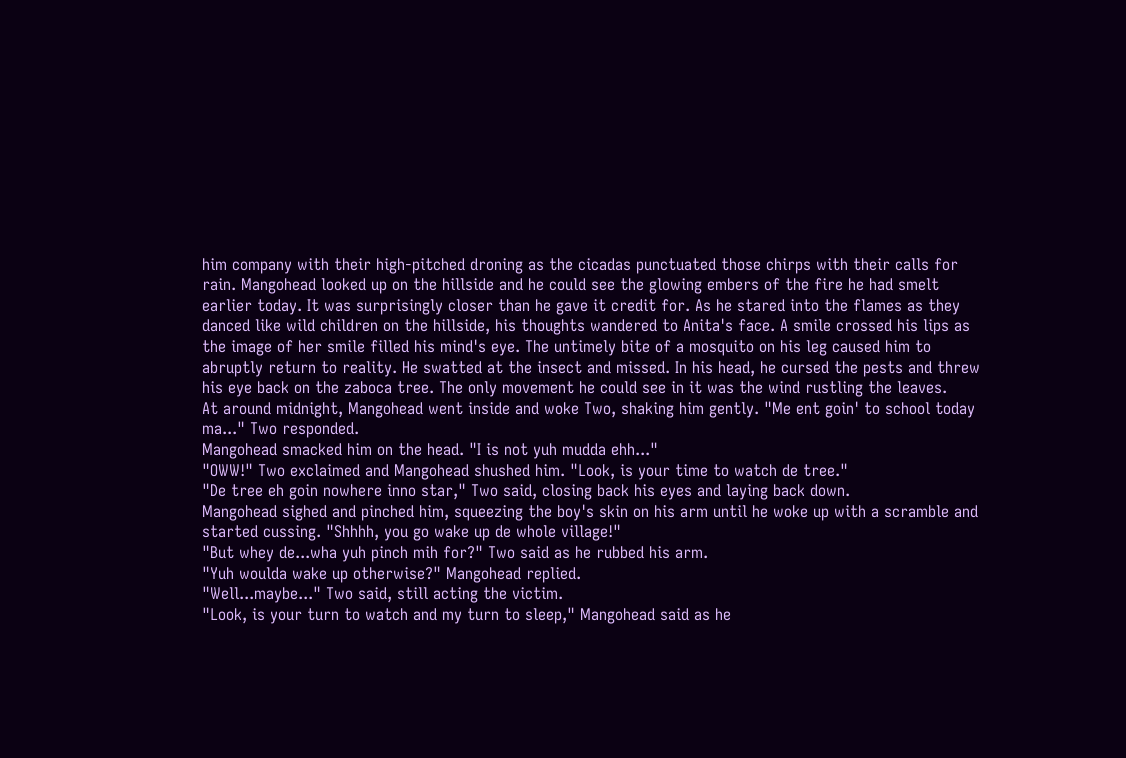him company with their high-pitched droning as the cicadas punctuated those chirps with their calls for rain. Mangohead looked up on the hillside and he could see the glowing embers of the fire he had smelt earlier today. It was surprisingly closer than he gave it credit for. As he stared into the flames as they danced like wild children on the hillside, his thoughts wandered to Anita's face. A smile crossed his lips as the image of her smile filled his mind's eye. The untimely bite of a mosquito on his leg caused him to abruptly return to reality. He swatted at the insect and missed. In his head, he cursed the pests and threw his eye back on the zaboca tree. The only movement he could see in it was the wind rustling the leaves.
At around midnight, Mangohead went inside and woke Two, shaking him gently. "Me ent goin' to school today ma..." Two responded.
Mangohead smacked him on the head. "I is not yuh mudda ehh..."
"OWW!" Two exclaimed and Mangohead shushed him. "Look, is your time to watch de tree."
"De tree eh goin nowhere inno star," Two said, closing back his eyes and laying back down.
Mangohead sighed and pinched him, squeezing the boy's skin on his arm until he woke up with a scramble and started cussing. "Shhhh, you go wake up de whole village!"
"But whey de...wha yuh pinch mih for?" Two said as he rubbed his arm.
"Yuh woulda wake up otherwise?" Mangohead replied.
"Well...maybe..." Two said, still acting the victim.
"Look, is your turn to watch and my turn to sleep," Mangohead said as he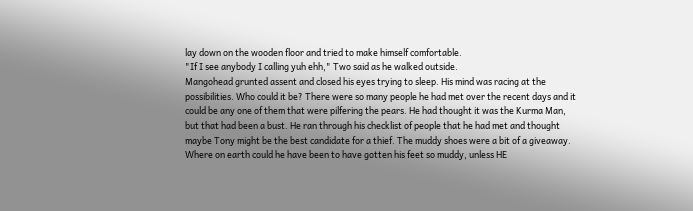lay down on the wooden floor and tried to make himself comfortable.
"If I see anybody I calling yuh ehh," Two said as he walked outside.
Mangohead grunted assent and closed his eyes trying to sleep. His mind was racing at the possibilities. Who could it be? There were so many people he had met over the recent days and it could be any one of them that were pilfering the pears. He had thought it was the Kurma Man, but that had been a bust. He ran through his checklist of people that he had met and thought maybe Tony might be the best candidate for a thief. The muddy shoes were a bit of a giveaway. Where on earth could he have been to have gotten his feet so muddy, unless HE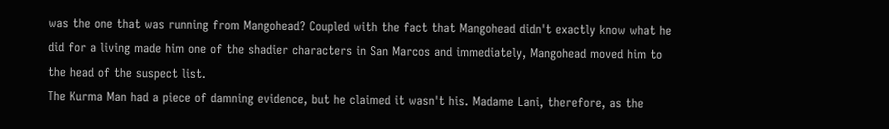was the one that was running from Mangohead? Coupled with the fact that Mangohead didn't exactly know what he did for a living made him one of the shadier characters in San Marcos and immediately, Mangohead moved him to the head of the suspect list.
The Kurma Man had a piece of damning evidence, but he claimed it wasn't his. Madame Lani, therefore, as the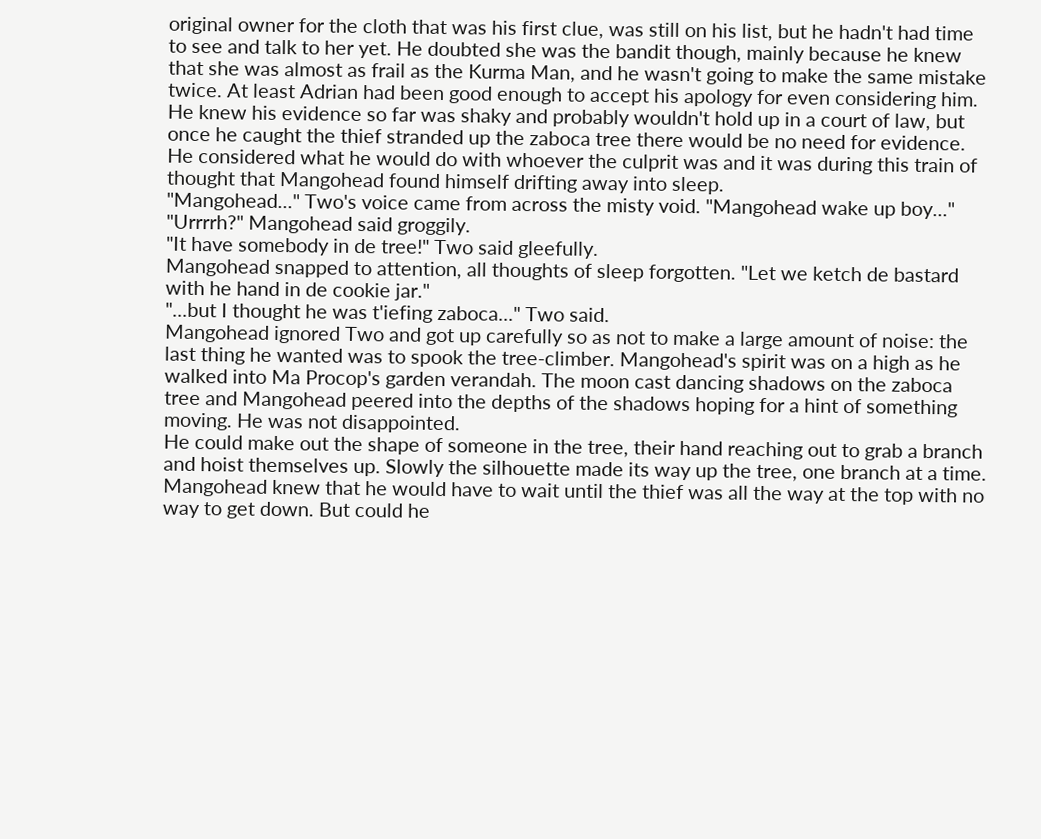original owner for the cloth that was his first clue, was still on his list, but he hadn't had time to see and talk to her yet. He doubted she was the bandit though, mainly because he knew that she was almost as frail as the Kurma Man, and he wasn't going to make the same mistake twice. At least Adrian had been good enough to accept his apology for even considering him.
He knew his evidence so far was shaky and probably wouldn't hold up in a court of law, but once he caught the thief stranded up the zaboca tree there would be no need for evidence. He considered what he would do with whoever the culprit was and it was during this train of thought that Mangohead found himself drifting away into sleep.
"Mangohead..." Two's voice came from across the misty void. "Mangohead wake up boy..."
"Urrrrh?" Mangohead said groggily.
"It have somebody in de tree!" Two said gleefully.
Mangohead snapped to attention, all thoughts of sleep forgotten. "Let we ketch de bastard with he hand in de cookie jar."
"...but I thought he was t'iefing zaboca..." Two said.
Mangohead ignored Two and got up carefully so as not to make a large amount of noise: the last thing he wanted was to spook the tree-climber. Mangohead's spirit was on a high as he walked into Ma Procop's garden verandah. The moon cast dancing shadows on the zaboca tree and Mangohead peered into the depths of the shadows hoping for a hint of something moving. He was not disappointed.
He could make out the shape of someone in the tree, their hand reaching out to grab a branch and hoist themselves up. Slowly the silhouette made its way up the tree, one branch at a time. Mangohead knew that he would have to wait until the thief was all the way at the top with no way to get down. But could he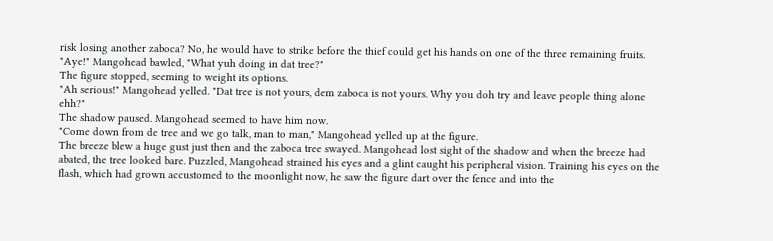risk losing another zaboca? No, he would have to strike before the thief could get his hands on one of the three remaining fruits.
"Aye!" Mangohead bawled, "What yuh doing in dat tree?"
The figure stopped, seeming to weight its options.
"Ah serious!" Mangohead yelled. "Dat tree is not yours, dem zaboca is not yours. Why you doh try and leave people thing alone ehh?"
The shadow paused. Mangohead seemed to have him now.
"Come down from de tree and we go talk, man to man," Mangohead yelled up at the figure.
The breeze blew a huge gust just then and the zaboca tree swayed. Mangohead lost sight of the shadow and when the breeze had abated, the tree looked bare. Puzzled, Mangohead strained his eyes and a glint caught his peripheral vision. Training his eyes on the flash, which had grown accustomed to the moonlight now, he saw the figure dart over the fence and into the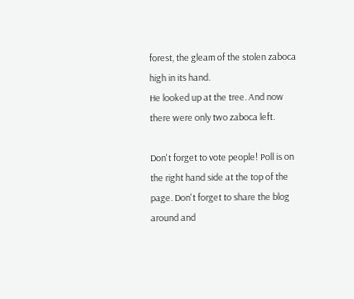forest, the gleam of the stolen zaboca high in its hand.
He looked up at the tree. And now there were only two zaboca left.

Don't forget to vote people! Poll is on the right hand side at the top of the page. Don't forget to share the blog around and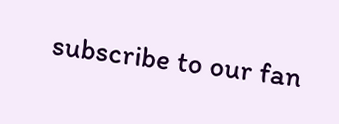subscribe to our fan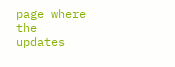page where the updates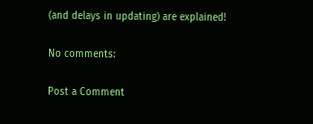(and delays in updating) are explained!

No comments:

Post a Comment